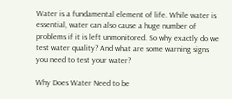Water is a fundamental element of life. While water is essential, water can also cause a huge number of problems if it is left unmonitored. So why exactly do we test water quality? And what are some warning signs you need to test your water?

Why Does Water Need to be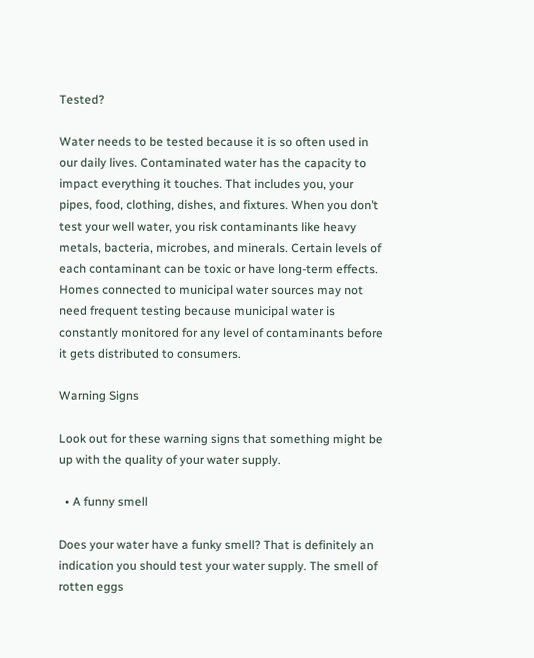Tested?

Water needs to be tested because it is so often used in our daily lives. Contaminated water has the capacity to impact everything it touches. That includes you, your pipes, food, clothing, dishes, and fixtures. When you don’t test your well water, you risk contaminants like heavy metals, bacteria, microbes, and minerals. Certain levels of each contaminant can be toxic or have long-term effects. Homes connected to municipal water sources may not need frequent testing because municipal water is constantly monitored for any level of contaminants before it gets distributed to consumers.

Warning Signs

Look out for these warning signs that something might be up with the quality of your water supply.

  • A funny smell

Does your water have a funky smell? That is definitely an indication you should test your water supply. The smell of rotten eggs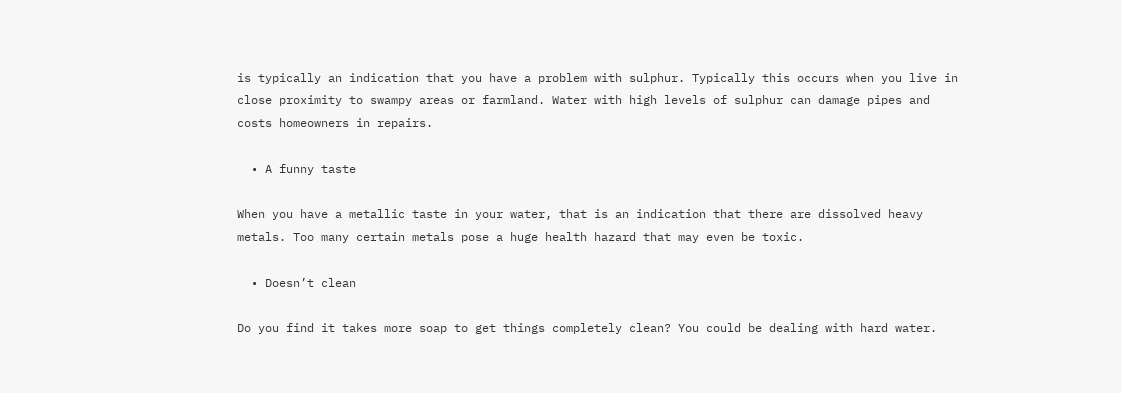is typically an indication that you have a problem with sulphur. Typically this occurs when you live in close proximity to swampy areas or farmland. Water with high levels of sulphur can damage pipes and costs homeowners in repairs.

  • A funny taste

When you have a metallic taste in your water, that is an indication that there are dissolved heavy metals. Too many certain metals pose a huge health hazard that may even be toxic.

  • Doesn’t clean

Do you find it takes more soap to get things completely clean? You could be dealing with hard water.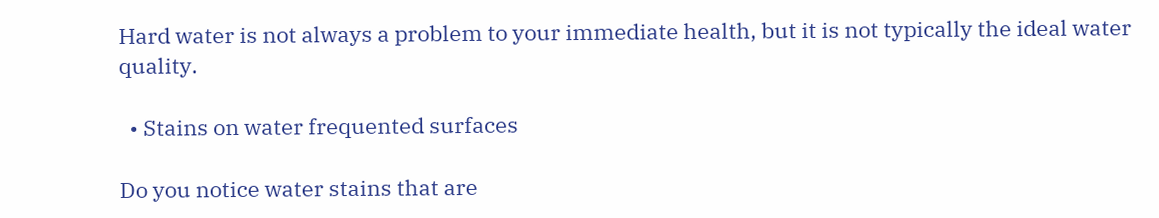Hard water is not always a problem to your immediate health, but it is not typically the ideal water quality.

  • Stains on water frequented surfaces

Do you notice water stains that are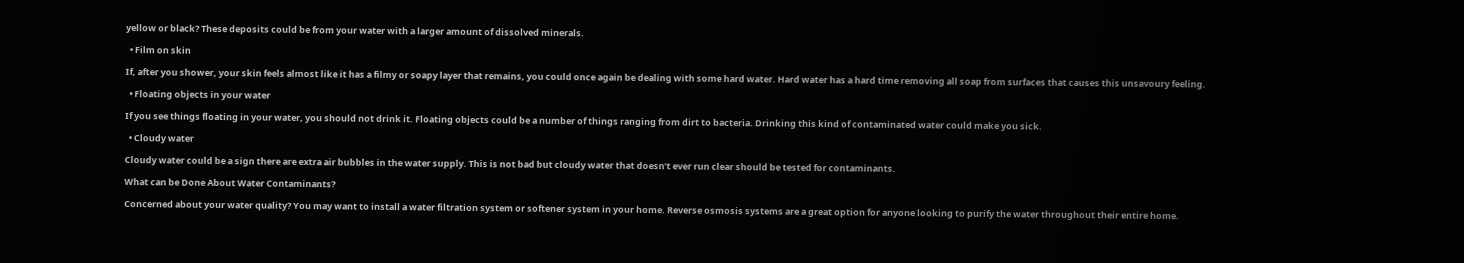yellow or black? These deposits could be from your water with a larger amount of dissolved minerals.

  • Film on skin

If, after you shower, your skin feels almost like it has a filmy or soapy layer that remains, you could once again be dealing with some hard water. Hard water has a hard time removing all soap from surfaces that causes this unsavoury feeling.

  • Floating objects in your water

If you see things floating in your water, you should not drink it. Floating objects could be a number of things ranging from dirt to bacteria. Drinking this kind of contaminated water could make you sick.

  • Cloudy water

Cloudy water could be a sign there are extra air bubbles in the water supply. This is not bad but cloudy water that doesn’t ever run clear should be tested for contaminants.

What can be Done About Water Contaminants?

Concerned about your water quality? You may want to install a water filtration system or softener system in your home. Reverse osmosis systems are a great option for anyone looking to purify the water throughout their entire home.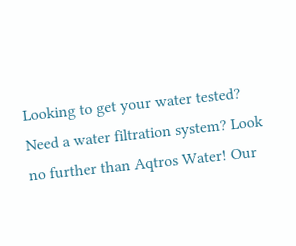Looking to get your water tested? Need a water filtration system? Look no further than Aqtros Water! Our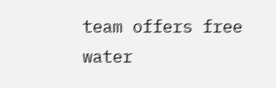team offers free water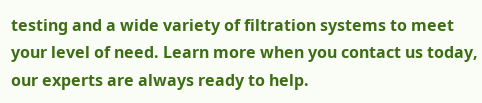testing and a wide variety of filtration systems to meet your level of need. Learn more when you contact us today, our experts are always ready to help.